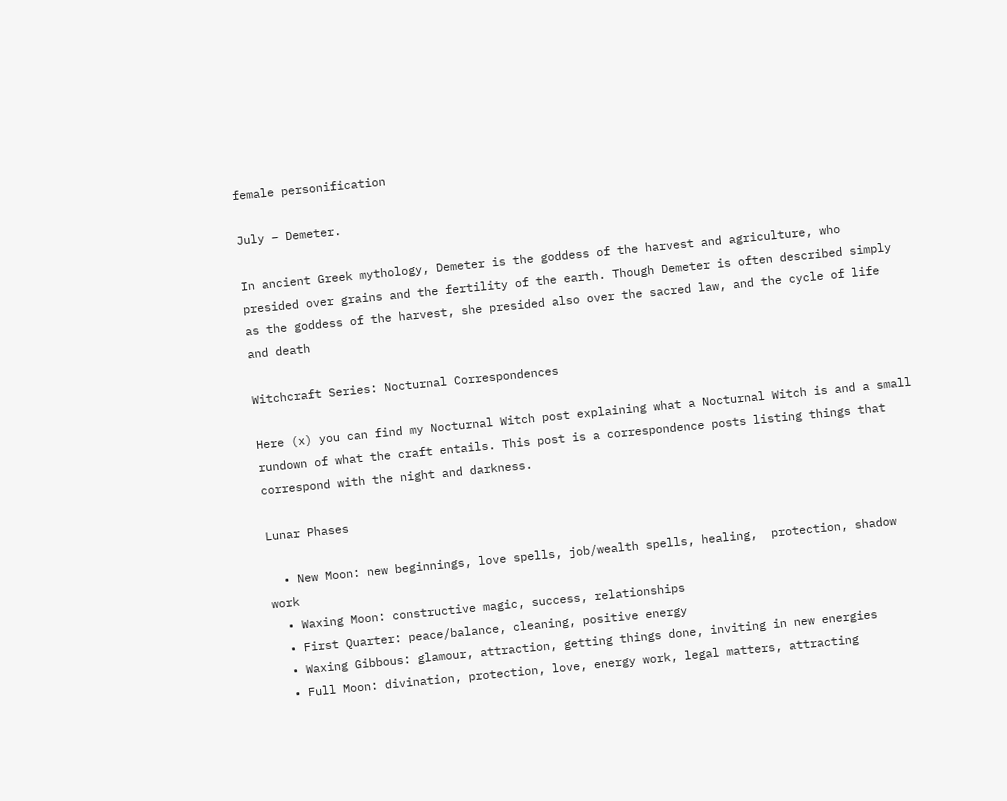female personification

July – Demeter.

In ancient Greek mythology, Demeter is the goddess of the harvest and agriculture, who presided over grains and the fertility of the earth. Though Demeter is often described simply as the goddess of the harvest, she presided also over the sacred law, and the cycle of life and death

Witchcraft Series: Nocturnal Correspondences

Here (x) you can find my Nocturnal Witch post explaining what a Nocturnal Witch is and a small rundown of what the craft entails. This post is a correspondence posts listing things that correspond with the night and darkness.

Lunar Phases

  • New Moon: new beginnings, love spells, job/wealth spells, healing,  protection, shadow work
  • Waxing Moon: constructive magic, success, relationships
  • First Quarter: peace/balance, cleaning, positive energy
  • Waxing Gibbous: glamour, attraction, getting things done, inviting in new energies
  • Full Moon: divination, protection, love, energy work, legal matters, attracting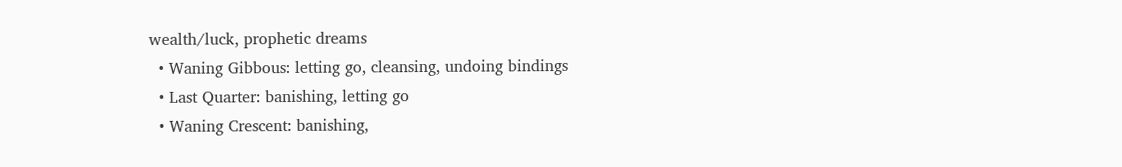wealth/luck, prophetic dreams
  • Waning Gibbous: letting go, cleansing, undoing bindings
  • Last Quarter: banishing, letting go
  • Waning Crescent: banishing,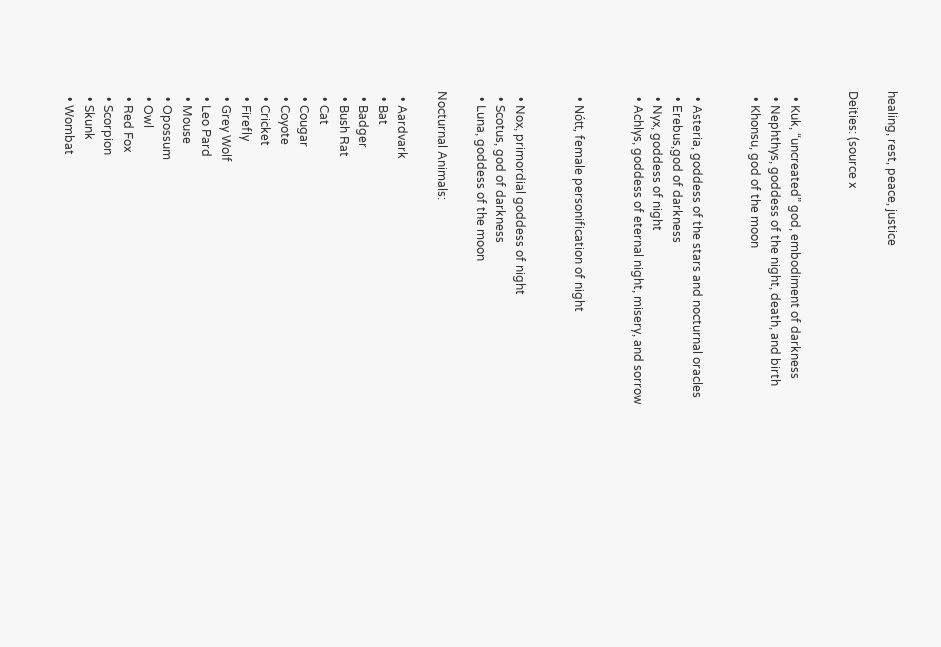healing, rest, peace, justice

Deities: (source x


  • Kuk, “uncreated” god, embodiment of darkness
  • Nephthys, goddess of the night, death, and birth
  • Khonsu, god of the moon


  • Asteria, goddess of the stars and nocturnal oracles
  • Erebus,god of darkness
  • Nyx, goddess of night
  • Achlys, goddess of eternal night, misery, and sorrow


  • Nótt, female personification of night


  • Nox, primordial goddess of night
  • Scotus, god of darkness
  • Luna, goddess of the moon

Nocturnal Animals:

  • Aardvark
  • Bat
  • Badger
  • Bush Rat
  • Cat
  • Cougar
  • Coyote
  • Cricket
  • Firefly
  • Grey Wolf
  • Leo Pard
  • Mouse
  • Opossum
  • Owl
  • Red Fox
  • Scorpion
  • Skunk
  • Wombat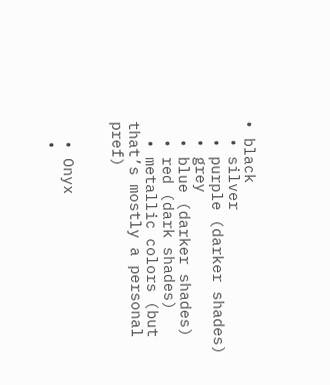• black
  • silver
  • purple (darker shades)
  • grey
  • blue (darker shades)
  • red (dark shades)
  • metallic colors (but that’s mostly a personal pref)


  • Onyx
  •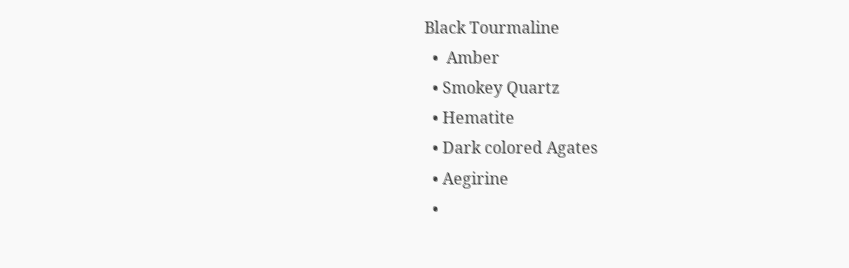Black Tourmaline
  •  Amber
  • Smokey Quartz
  • Hematite
  • Dark colored Agates
  • Aegirine
  •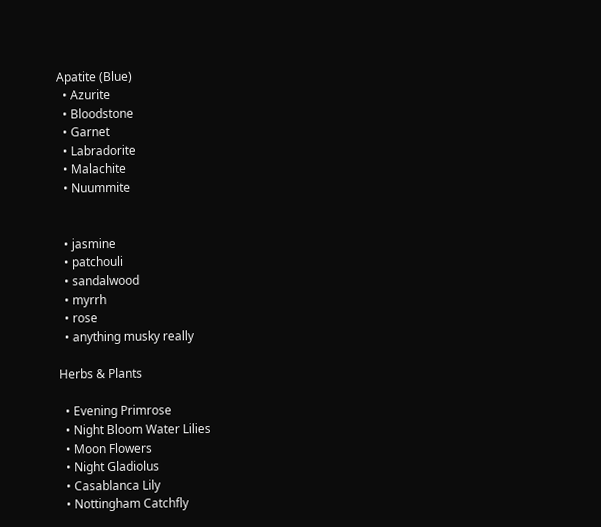Apatite (Blue)
  • Azurite
  • Bloodstone
  • Garnet
  • Labradorite
  • Malachite
  • Nuummite


  • jasmine
  • patchouli
  • sandalwood
  • myrrh
  • rose
  • anything musky really

Herbs & Plants

  • Evening Primrose
  • Night Bloom Water Lilies
  • Moon Flowers
  • Night Gladiolus
  • Casablanca Lily
  • Nottingham Catchfly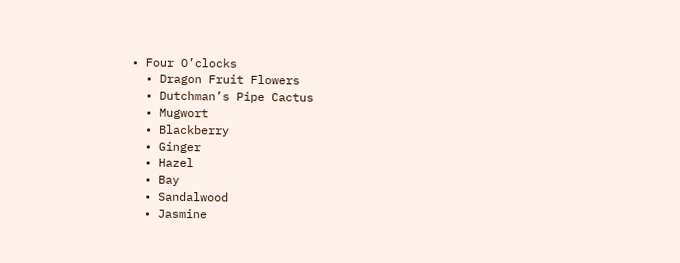• Four O’clocks
  • Dragon Fruit Flowers
  • Dutchman’s Pipe Cactus
  • Mugwort
  • Blackberry
  • Ginger
  • Hazel
  • Bay
  • Sandalwood
  • Jasmine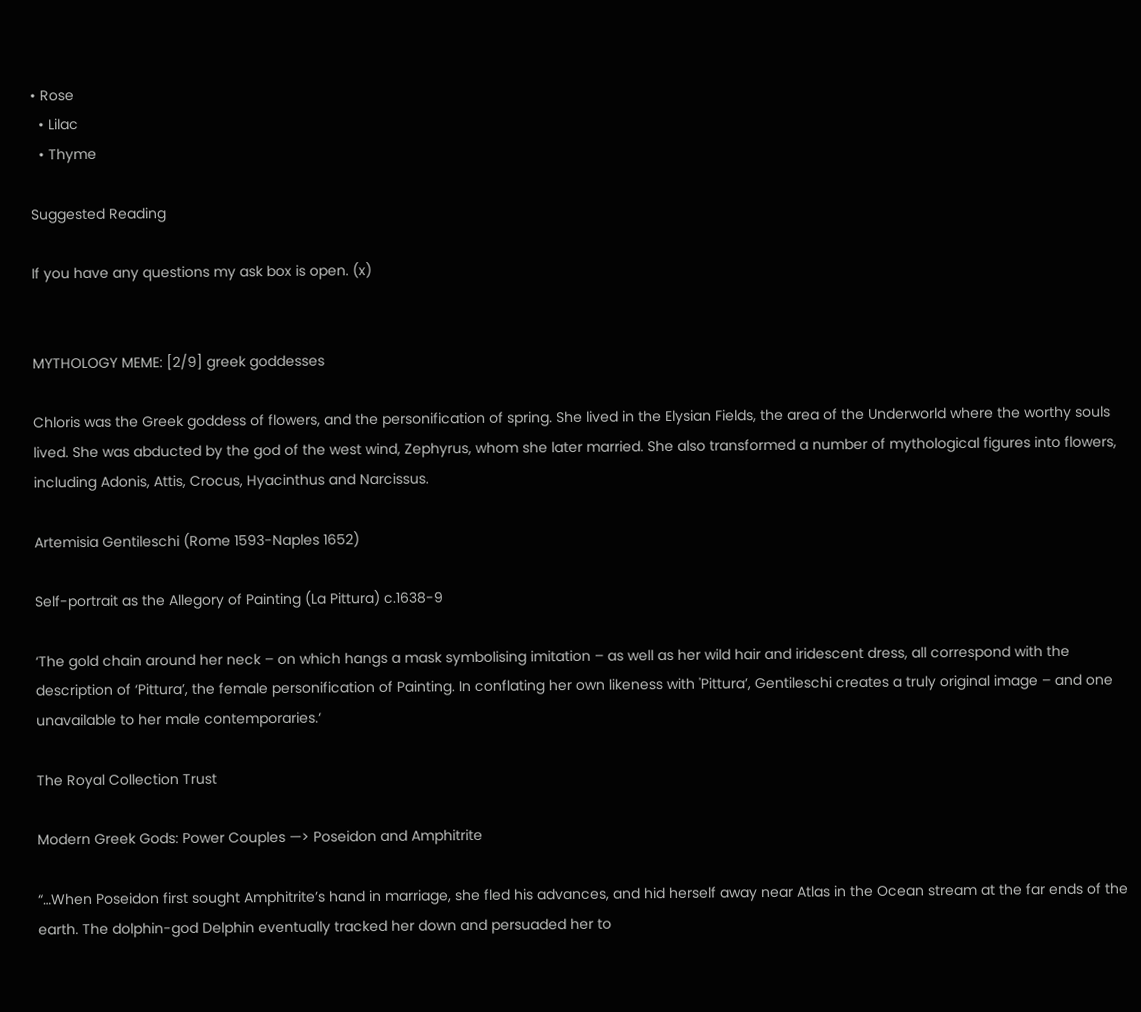• Rose
  • Lilac
  • Thyme

Suggested Reading

If you have any questions my ask box is open. (x)


MYTHOLOGY MEME: [2/9] greek goddesses

Chloris was the Greek goddess of flowers, and the personification of spring. She lived in the Elysian Fields, the area of the Underworld where the worthy souls lived. She was abducted by the god of the west wind, Zephyrus, whom she later married. She also transformed a number of mythological figures into flowers, including Adonis, Attis, Crocus, Hyacinthus and Narcissus.

Artemisia Gentileschi (Rome 1593-Naples 1652)

Self-portrait as the Allegory of Painting (La Pittura) c.1638-9

‘The gold chain around her neck – on which hangs a mask symbolising imitation – as well as her wild hair and iridescent dress, all correspond with the description of ‘Pittura’, the female personification of Painting. In conflating her own likeness with 'Pittura’, Gentileschi creates a truly original image – and one unavailable to her male contemporaries.‘

The Royal Collection Trust

Modern Greek Gods: Power Couples —> Poseidon and Amphitrite

“…When Poseidon first sought Amphitrite’s hand in marriage, she fled his advances, and hid herself away near Atlas in the Ocean stream at the far ends of the earth. The dolphin-god Delphin eventually tracked her down and persuaded her to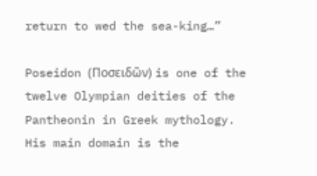return to wed the sea-king…”

Poseidon (Ποσειδῶν) is one of the twelve Olympian deities of the Pantheonin in Greek mythology. His main domain is the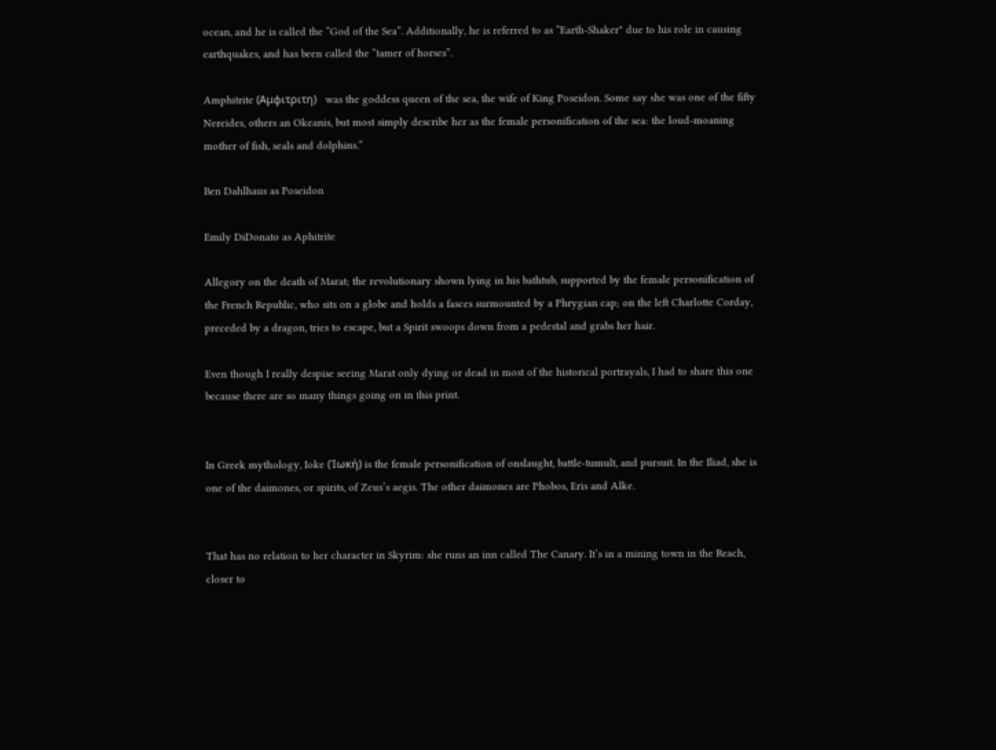ocean, and he is called the “God of the Sea”. Additionally, he is referred to as “Earth-Shaker" due to his role in causing earthquakes, and has been called the “tamer of horses”.

Amphitrite (Αμφιτριτη)   was the goddess queen of the sea, the wife of King Poseidon. Some say she was one of the fifty Nereides, others an Okeanis, but most simply describe her as the female personification of the sea: the loud-moaning mother of fish, seals and dolphins.”

Ben Dahlhaus as Poseidon

Emily DiDonato as Aphitrite

Allegory on the death of Marat; the revolutionary shown lying in his bathtub, supported by the female personification of the French Republic, who sits on a globe and holds a fasces surmounted by a Phrygian cap; on the left Charlotte Corday, preceded by a dragon, tries to escape, but a Spirit swoops down from a pedestal and grabs her hair.

Even though I really despise seeing Marat only dying or dead in most of the historical portrayals, I had to share this one because there are so many things going on in this print.


In Greek mythology, Ioke (Ἰωκή) is the female personification of onslaught, battle-tumult, and pursuit. In the Iliad, she is one of the daimones, or spirits, of Zeus’s aegis. The other daimones are Phobos, Eris and Alke.


That has no relation to her character in Skyrim: she runs an inn called The Canary. It’s in a mining town in the Reach, closer to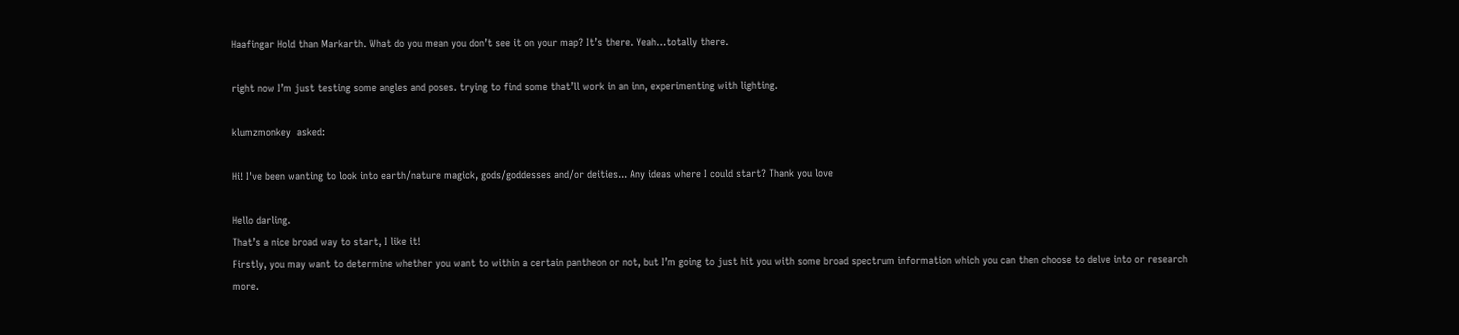Haafingar Hold than Markarth. What do you mean you don’t see it on your map? It’s there. Yeah…totally there.

right now I’m just testing some angles and poses. trying to find some that’ll work in an inn, experimenting with lighting.

klumzmonkey  asked:

Hi! I've been wanting to look into earth/nature magick, gods/goddesses and/or deities... Any ideas where I could start? Thank you love

Hello darling.
That’s a nice broad way to start, I like it!
Firstly, you may want to determine whether you want to within a certain pantheon or not, but I’m going to just hit you with some broad spectrum information which you can then choose to delve into or research more.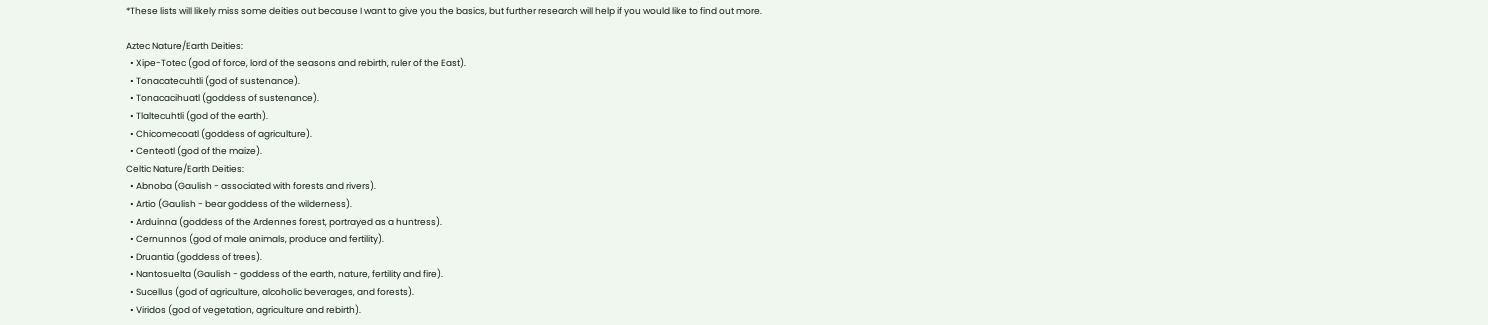*These lists will likely miss some deities out because I want to give you the basics, but further research will help if you would like to find out more.

Aztec Nature/Earth Deities:
  • Xipe-Totec (god of force, lord of the seasons and rebirth, ruler of the East).
  • Tonacatecuhtli (god of sustenance).
  • Tonacacihuatl (goddess of sustenance).
  • Tlaltecuhtli (god of the earth).
  • Chicomecoatl (goddess of agriculture).
  • Centeotl (god of the maize).
Celtic Nature/Earth Deities:
  • Abnoba (Gaulish - associated with forests and rivers).
  • Artio (Gaulish - bear goddess of the wilderness).
  • Arduinna (goddess of the Ardennes forest, portrayed as a huntress).
  • Cernunnos (god of male animals, produce and fertility).
  • Druantia (goddess of trees).
  • Nantosuelta (Gaulish - goddess of the earth, nature, fertility and fire).
  • Sucellus (god of agriculture, alcoholic beverages, and forests).
  • Viridos (god of vegetation, agriculture and rebirth).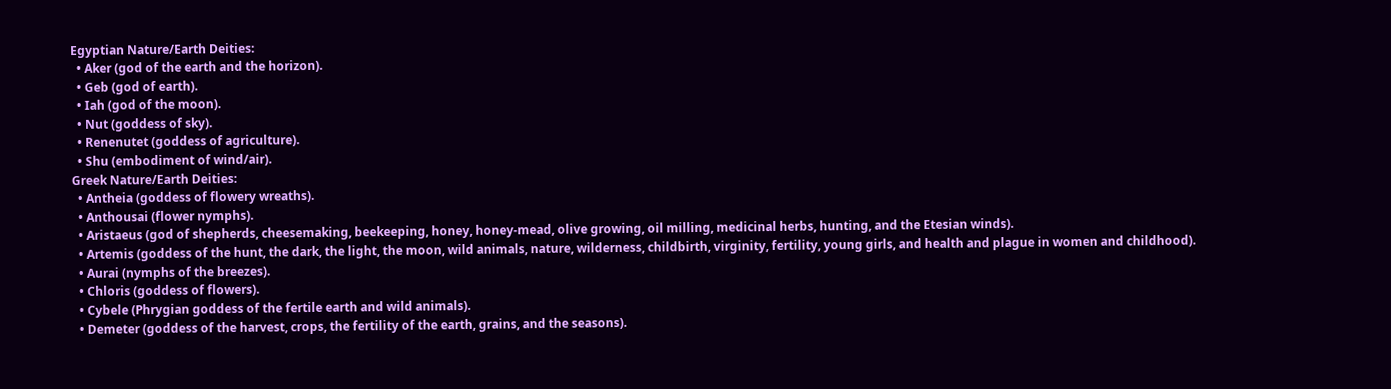Egyptian Nature/Earth Deities:
  • Aker (god of the earth and the horizon).
  • Geb (god of earth).
  • Iah (god of the moon).
  • Nut (goddess of sky).
  • Renenutet (goddess of agriculture).
  • Shu (embodiment of wind/air).
Greek Nature/Earth Deities:
  • Antheia (goddess of flowery wreaths).
  • Anthousai (flower nymphs).
  • Aristaeus (god of shepherds, cheesemaking, beekeeping, honey, honey-mead, olive growing, oil milling, medicinal herbs, hunting, and the Etesian winds).
  • Artemis (goddess of the hunt, the dark, the light, the moon, wild animals, nature, wilderness, childbirth, virginity, fertility, young girls, and health and plague in women and childhood).
  • Aurai (nymphs of the breezes).
  • Chloris (goddess of flowers).
  • Cybele (Phrygian goddess of the fertile earth and wild animals).
  • Demeter (goddess of the harvest, crops, the fertility of the earth, grains, and the seasons).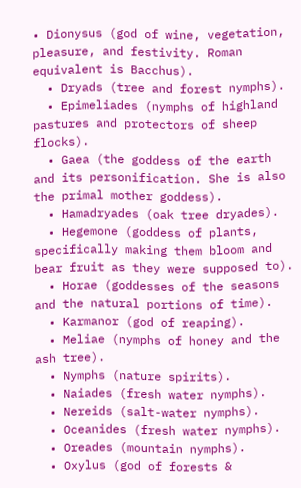• Dionysus (god of wine, vegetation, pleasure, and festivity. Roman equivalent is Bacchus).
  • Dryads (tree and forest nymphs).
  • Epimeliades (nymphs of highland pastures and protectors of sheep flocks).
  • Gaea (the goddess of the earth and its personification. She is also the primal mother goddess).
  • Hamadryades (oak tree dryades).
  • Hegemone (goddess of plants, specifically making them bloom and bear fruit as they were supposed to).
  • Horae (goddesses of the seasons and the natural portions of time).
  • Karmanor (god of reaping).
  • Meliae (nymphs of honey and the ash tree).
  • Nymphs (nature spirits).
  • Naiades (fresh water nymphs).
  • Nereids (salt-water nymphs).
  • Oceanides (fresh water nymphs).
  • Oreades (mountain nymphs).
  • Oxylus (god of forests &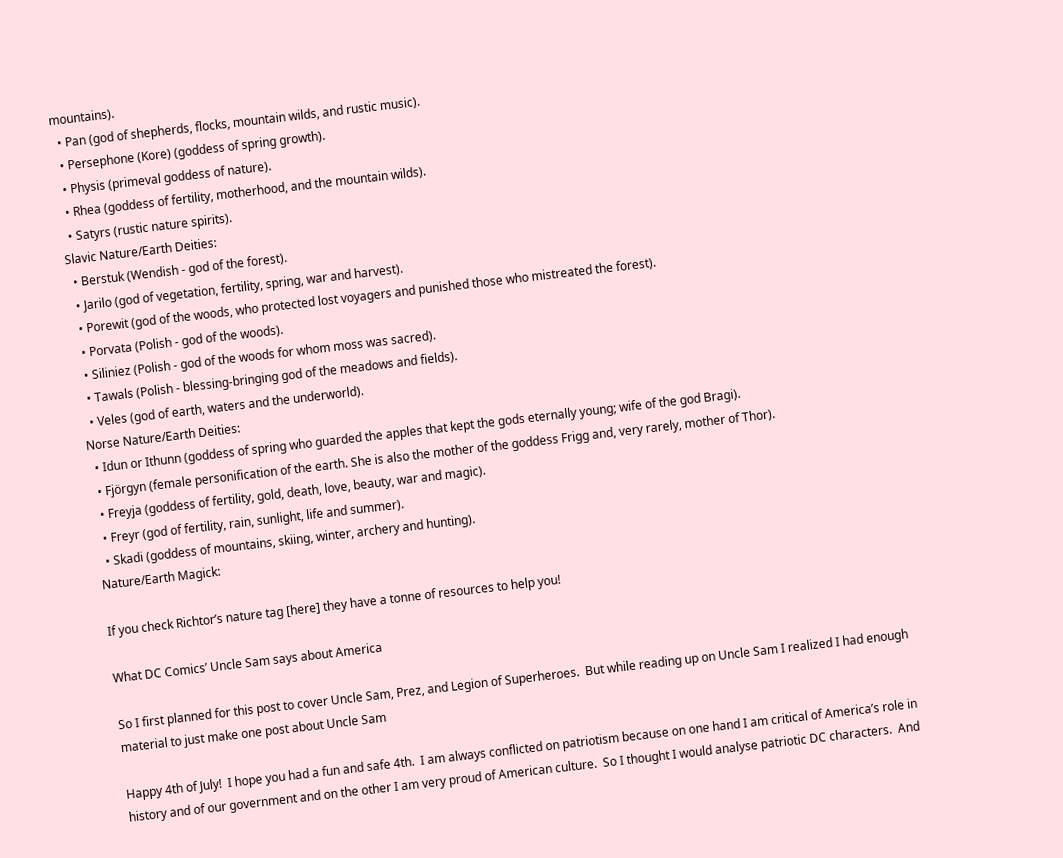mountains).
  • Pan (god of shepherds, flocks, mountain wilds, and rustic music).
  • Persephone (Kore) (goddess of spring growth).
  • Physis (primeval goddess of nature).
  • Rhea (goddess of fertility, motherhood, and the mountain wilds).
  • Satyrs (rustic nature spirits).
Slavic Nature/Earth Deities:
  • Berstuk (Wendish - god of the forest).
  • Jarilo (god of vegetation, fertility, spring, war and harvest).
  • Porewit (god of the woods, who protected lost voyagers and punished those who mistreated the forest).
  • Porvata (Polish - god of the woods).
  • Siliniez (Polish - god of the woods for whom moss was sacred).
  • Tawals (Polish - blessing-bringing god of the meadows and fields).
  • Veles (god of earth, waters and the underworld).
Norse Nature/Earth Deities:
  • Idun or Ithunn (goddess of spring who guarded the apples that kept the gods eternally young; wife of the god Bragi).
  • Fjörgyn (female personification of the earth. She is also the mother of the goddess Frigg and, very rarely, mother of Thor).
  • Freyja (goddess of fertility, gold, death, love, beauty, war and magic).
  • Freyr (god of fertility, rain, sunlight, life and summer).
  • Skadi (goddess of mountains, skiing, winter, archery and hunting).
Nature/Earth Magick:

If you check Richtor’s nature tag [here] they have a tonne of resources to help you!

What DC Comics’ Uncle Sam says about America

So I first planned for this post to cover Uncle Sam, Prez, and Legion of Superheroes.  But while reading up on Uncle Sam I realized I had enough material to just make one post about Uncle Sam

Happy 4th of July!  I hope you had a fun and safe 4th.  I am always conflicted on patriotism because on one hand I am critical of America’s role in history and of our government and on the other I am very proud of American culture.  So I thought I would analyse patriotic DC characters.  And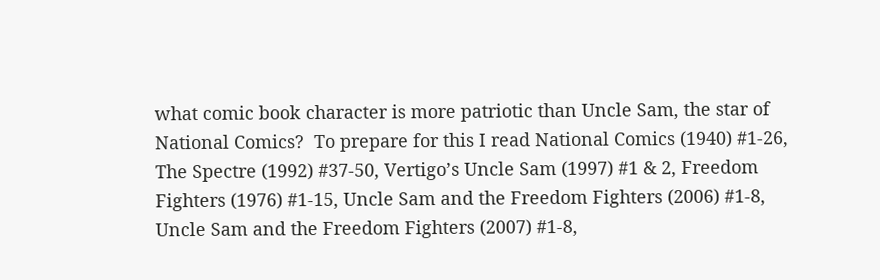what comic book character is more patriotic than Uncle Sam, the star of National Comics?  To prepare for this I read National Comics (1940) #1-26, The Spectre (1992) #37-50, Vertigo’s Uncle Sam (1997) #1 & 2, Freedom Fighters (1976) #1-15, Uncle Sam and the Freedom Fighters (2006) #1-8, Uncle Sam and the Freedom Fighters (2007) #1-8,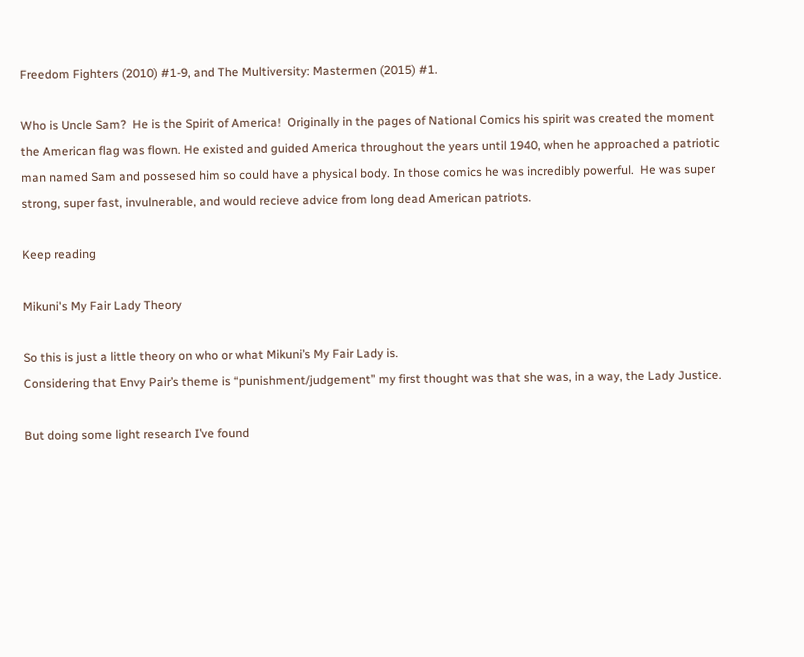Freedom Fighters (2010) #1-9, and The Multiversity: Mastermen (2015) #1.

Who is Uncle Sam?  He is the Spirit of America!  Originally in the pages of National Comics his spirit was created the moment the American flag was flown. He existed and guided America throughout the years until 1940, when he approached a patriotic man named Sam and possesed him so could have a physical body. In those comics he was incredibly powerful.  He was super strong, super fast, invulnerable, and would recieve advice from long dead American patriots.

Keep reading

Mikuni's My Fair Lady Theory

So this is just a little theory on who or what Mikuni’s My Fair Lady is.
Considering that Envy Pair’s theme is “punishment/judgement” my first thought was that she was, in a way, the Lady Justice.

But doing some light research I’ve found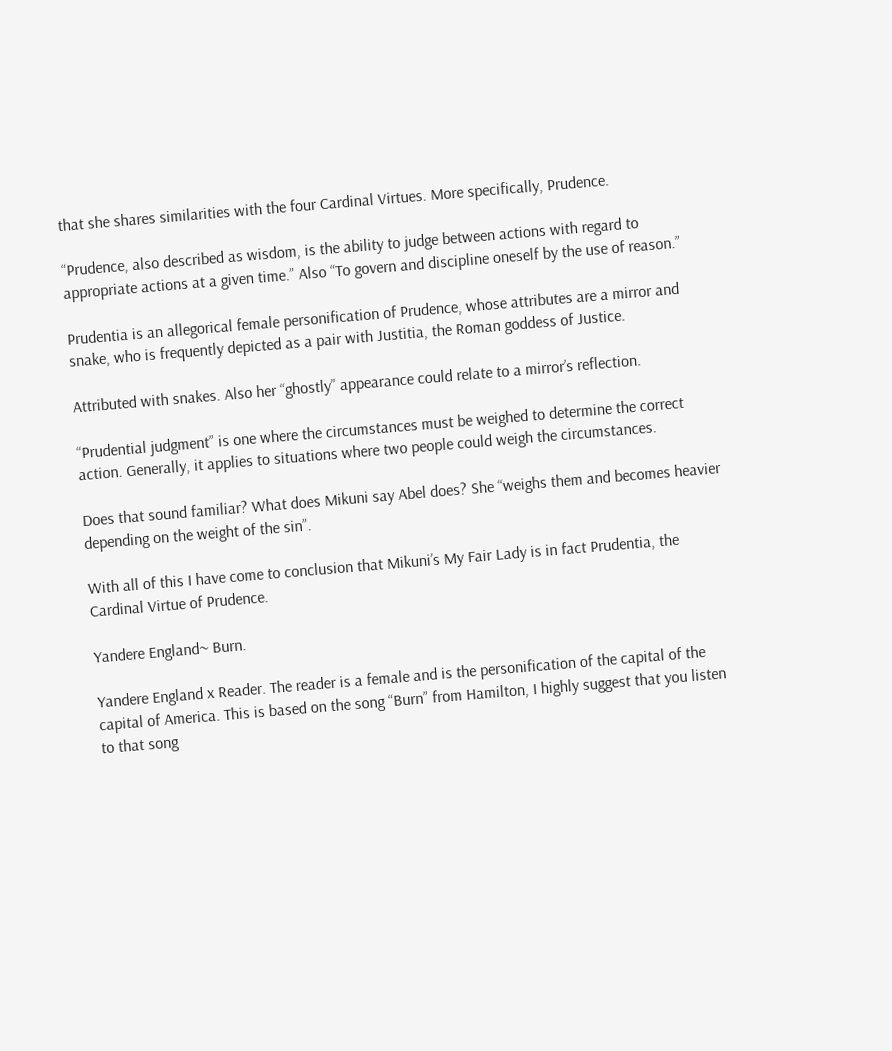that she shares similarities with the four Cardinal Virtues. More specifically, Prudence.

“Prudence, also described as wisdom, is the ability to judge between actions with regard to appropriate actions at a given time.” Also “To govern and discipline oneself by the use of reason.”

Prudentia is an allegorical female personification of Prudence, whose attributes are a mirror and snake, who is frequently depicted as a pair with Justitia, the Roman goddess of Justice.

Attributed with snakes. Also her “ghostly” appearance could relate to a mirror’s reflection.

“Prudential judgment” is one where the circumstances must be weighed to determine the correct action. Generally, it applies to situations where two people could weigh the circumstances.

Does that sound familiar? What does Mikuni say Abel does? She “weighs them and becomes heavier depending on the weight of the sin”.

With all of this I have come to conclusion that Mikuni’s My Fair Lady is in fact Prudentia, the Cardinal Virtue of Prudence.

Yandere England~ Burn.

Yandere England x Reader. The reader is a female and is the personification of the capital of the capital of America. This is based on the song “Burn” from Hamilton, I highly suggest that you listen to that song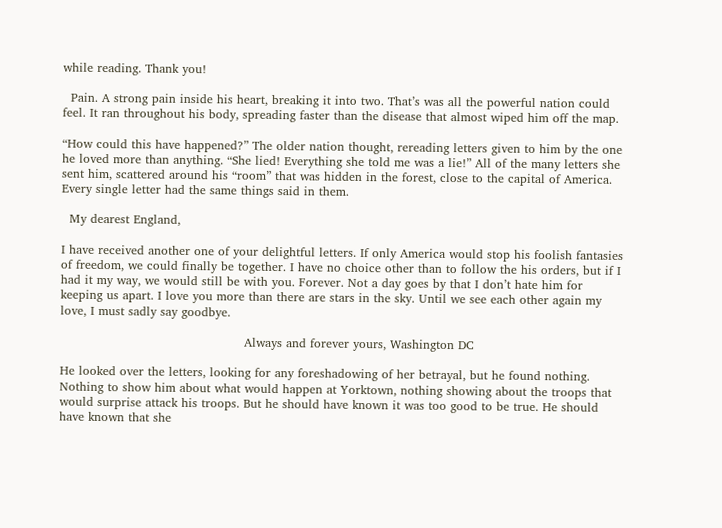while reading. Thank you!

  Pain. A strong pain inside his heart, breaking it into two. That’s was all the powerful nation could feel. It ran throughout his body, spreading faster than the disease that almost wiped him off the map.

“How could this have happened?” The older nation thought, rereading letters given to him by the one he loved more than anything. “She lied! Everything she told me was a lie!” All of the many letters she sent him, scattered around his “room” that was hidden in the forest, close to the capital of America. Every single letter had the same things said in them.

  My dearest England,

I have received another one of your delightful letters. If only America would stop his foolish fantasies of freedom, we could finally be together. I have no choice other than to follow the his orders, but if I had it my way, we would still be with you. Forever. Not a day goes by that I don’t hate him for keeping us apart. I love you more than there are stars in the sky. Until we see each other again my love, I must sadly say goodbye.

                                              Always and forever yours, Washington DC

He looked over the letters, looking for any foreshadowing of her betrayal, but he found nothing. Nothing to show him about what would happen at Yorktown, nothing showing about the troops that would surprise attack his troops. But he should have known it was too good to be true. He should have known that she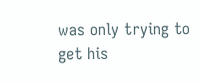was only trying to get his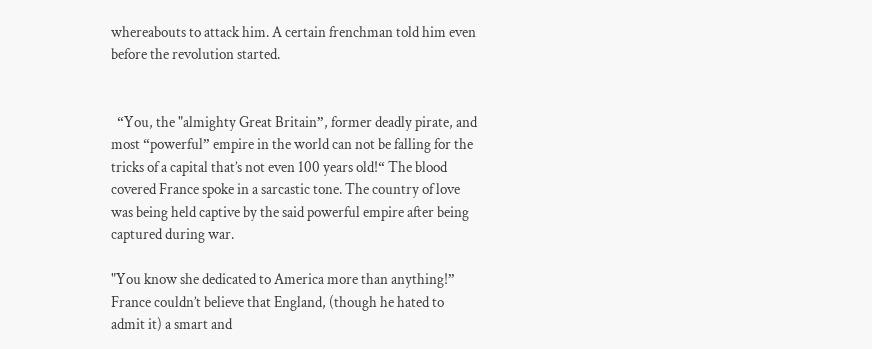whereabouts to attack him. A certain frenchman told him even before the revolution started.


  “You, the "almighty Great Britain”, former deadly pirate, and most “powerful” empire in the world can not be falling for the tricks of a capital that’s not even 100 years old!“ The blood covered France spoke in a sarcastic tone. The country of love was being held captive by the said powerful empire after being captured during war.

"You know she dedicated to America more than anything!” France couldn’t believe that England, (though he hated to admit it) a smart and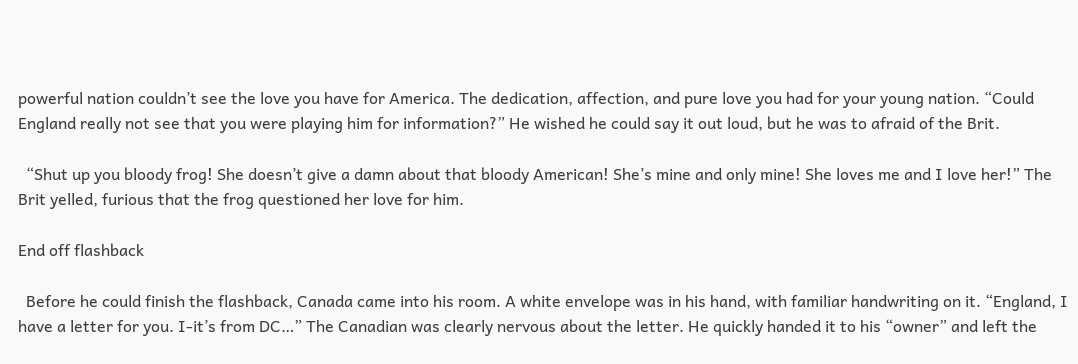powerful nation couldn’t see the love you have for America. The dedication, affection, and pure love you had for your young nation. “Could England really not see that you were playing him for information?” He wished he could say it out loud, but he was to afraid of the Brit.

  “Shut up you bloody frog! She doesn’t give a damn about that bloody American! She’s mine and only mine! She loves me and I love her!” The Brit yelled, furious that the frog questioned her love for him.

End off flashback

  Before he could finish the flashback, Canada came into his room. A white envelope was in his hand, with familiar handwriting on it. “England, I have a letter for you. I-it’s from DC…” The Canadian was clearly nervous about the letter. He quickly handed it to his “owner” and left the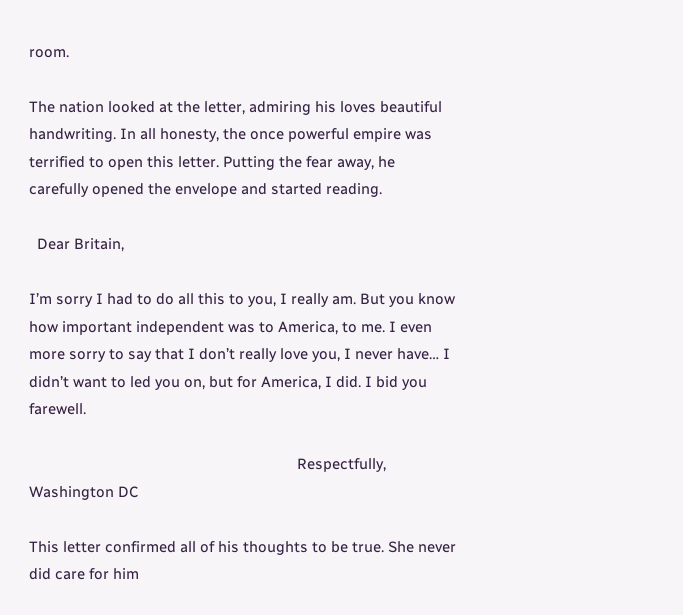room.

The nation looked at the letter, admiring his loves beautiful handwriting. In all honesty, the once powerful empire was terrified to open this letter. Putting the fear away, he carefully opened the envelope and started reading.

  Dear Britain,

I’m sorry I had to do all this to you, I really am. But you know how important independent was to America, to me. I even more sorry to say that I don’t really love you, I never have… I didn’t want to led you on, but for America, I did. I bid you farewell.

                                                                   Respectfully, Washington DC

This letter confirmed all of his thoughts to be true. She never did care for him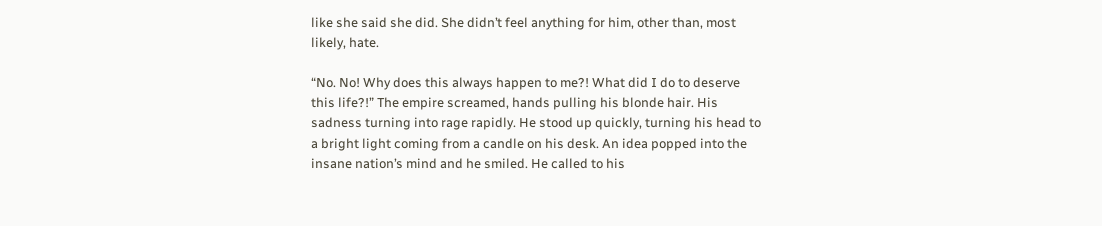like she said she did. She didn’t feel anything for him, other than, most likely, hate.

“No. No! Why does this always happen to me?! What did I do to deserve this life?!” The empire screamed, hands pulling his blonde hair. His sadness turning into rage rapidly. He stood up quickly, turning his head to a bright light coming from a candle on his desk. An idea popped into the insane nation’s mind and he smiled. He called to his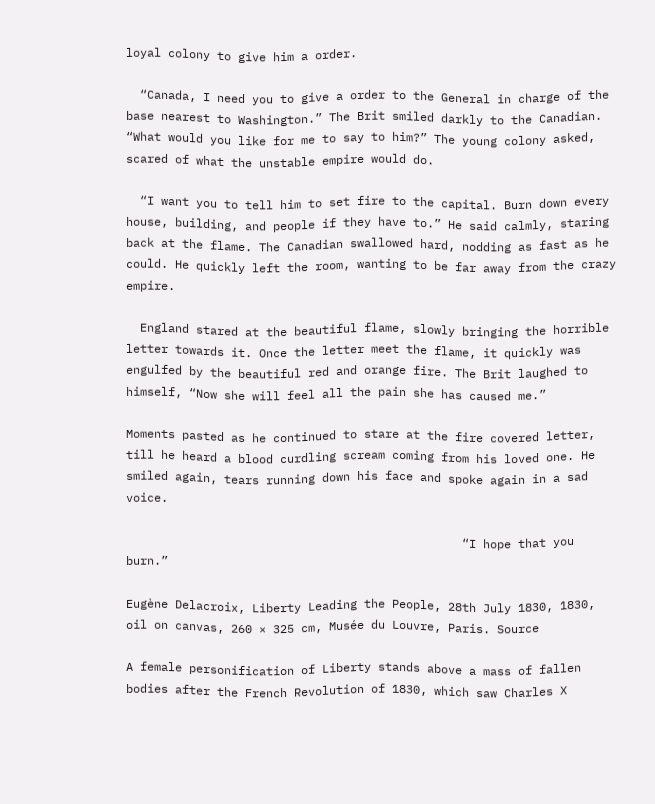loyal colony to give him a order.

  “Canada, I need you to give a order to the General in charge of the base nearest to Washington.” The Brit smiled darkly to the Canadian. “What would you like for me to say to him?” The young colony asked, scared of what the unstable empire would do.

  “I want you to tell him to set fire to the capital. Burn down every house, building, and people if they have to.” He said calmly, staring back at the flame. The Canadian swallowed hard, nodding as fast as he could. He quickly left the room, wanting to be far away from the crazy empire.

  England stared at the beautiful flame, slowly bringing the horrible letter towards it. Once the letter meet the flame, it quickly was engulfed by the beautiful red and orange fire. The Brit laughed to himself, “Now she will feel all the pain she has caused me.”

Moments pasted as he continued to stare at the fire covered letter, till he heard a blood curdling scream coming from his loved one. He smiled again, tears running down his face and spoke again in a sad voice.

                                                “I hope that you burn.”

Eugène Delacroix, Liberty Leading the People, 28th July 1830, 1830, oil on canvas, 260 × 325 cm, Musée du Louvre, Paris. Source

A female personification of Liberty stands above a mass of fallen bodies after the French Revolution of 1830, which saw Charles X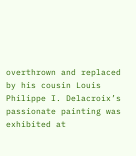overthrown and replaced by his cousin Louis Philippe I. Delacroix’s passionate painting was exhibited at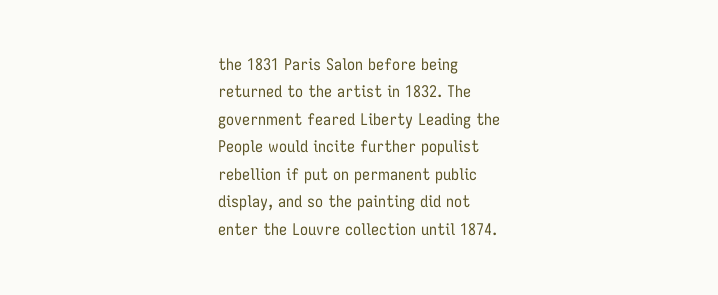the 1831 Paris Salon before being returned to the artist in 1832. The government feared Liberty Leading the People would incite further populist rebellion if put on permanent public display, and so the painting did not enter the Louvre collection until 1874.